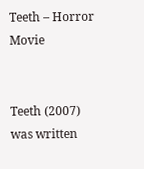Teeth – Horror Movie


Teeth (2007) was written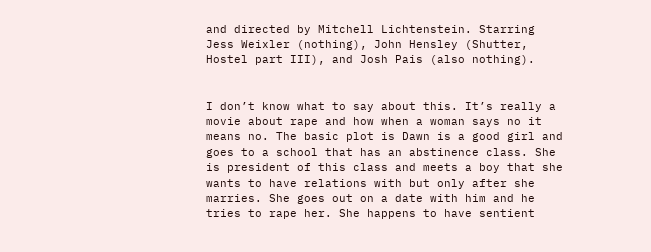and directed by Mitchell Lichtenstein. Starring Jess Weixler (nothing), John Hensley (Shutter, Hostel part III), and Josh Pais (also nothing).


I don’t know what to say about this. It’s really a movie about rape and how when a woman says no it means no. The basic plot is Dawn is a good girl and goes to a school that has an abstinence class. She is president of this class and meets a boy that she wants to have relations with but only after she marries. She goes out on a date with him and he tries to rape her. She happens to have sentient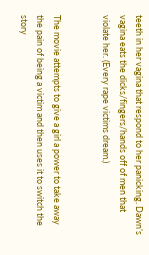teeth in her vagina that respond to her panicking. Dawn’s vagina eats the dicks/fingers/hands off of men that violate her. (Every rape victims dream.)


The movie attempts to give a girl a power to take away the pain of being a victim and then uses it to switch the story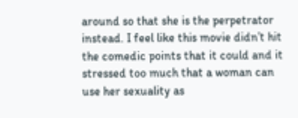around so that she is the perpetrator instead. I feel like this movie didn’t hit the comedic points that it could and it stressed too much that a woman can use her sexuality as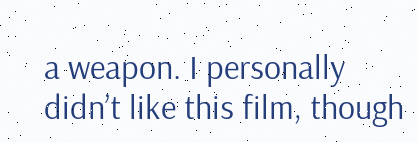a weapon. I personally didn’t like this film, though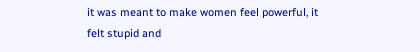it was meant to make women feel powerful, it felt stupid and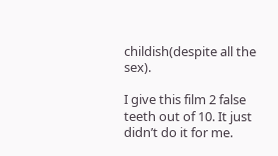childish(despite all the sex).

I give this film 2 false teeth out of 10. It just didn’t do it for me.